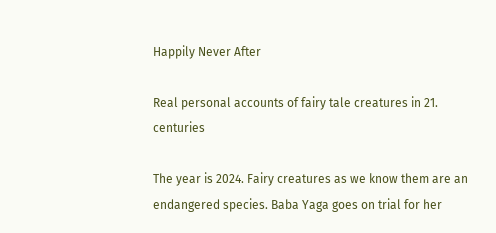Happily Never After

Real personal accounts of fairy tale creatures in 21. centuries

The year is 2024. Fairy creatures as we know them are an endangered species. Baba Yaga goes on trial for her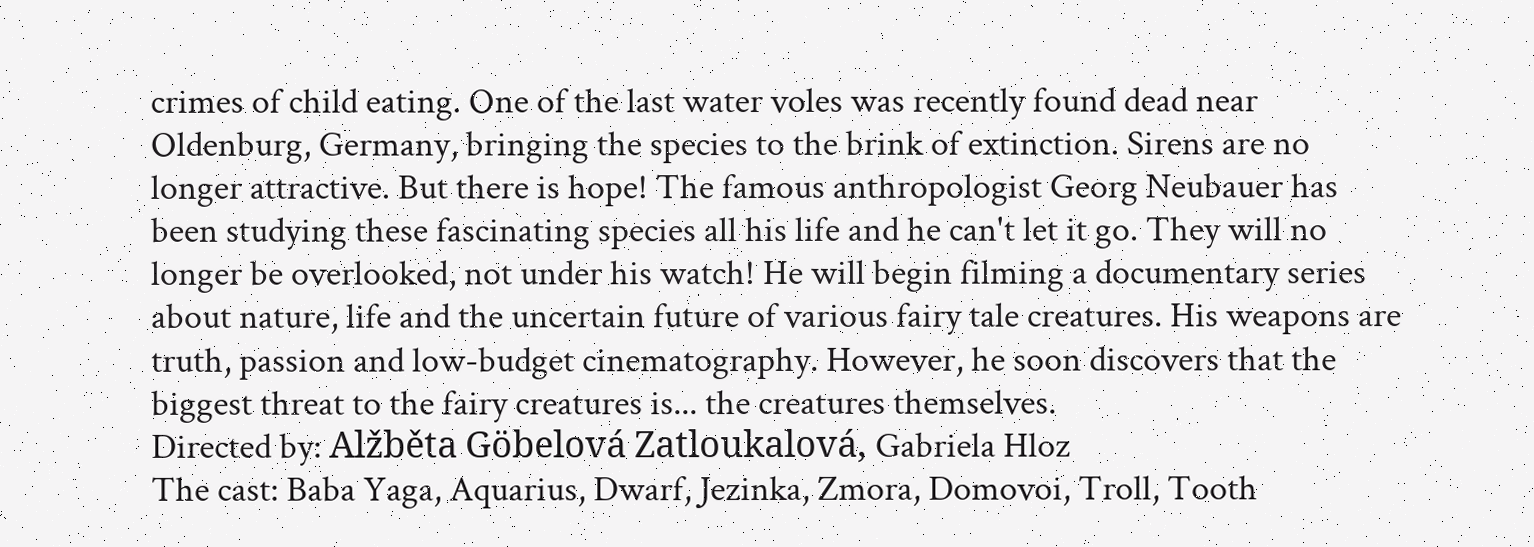crimes of child eating. One of the last water voles was recently found dead near Oldenburg, Germany, bringing the species to the brink of extinction. Sirens are no longer attractive. But there is hope! The famous anthropologist Georg Neubauer has been studying these fascinating species all his life and he can't let it go. They will no longer be overlooked, not under his watch! He will begin filming a documentary series about nature, life and the uncertain future of various fairy tale creatures. His weapons are truth, passion and low-budget cinematography. However, he soon discovers that the biggest threat to the fairy creatures is... the creatures themselves.
Directed by: Alžběta Göbelová Zatloukalová, Gabriela Hloz
The cast: Baba Yaga, Aquarius, Dwarf, Jezinka, Zmora, Domovoi, Troll, Tooth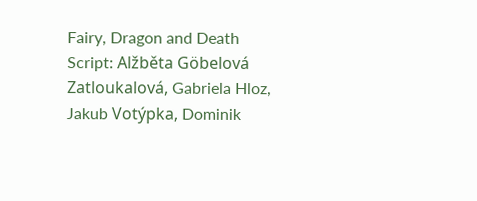Fairy, Dragon and Death
Script: Alžběta Göbelová Zatloukalová, Gabriela Hloz, Jakub Votýpka, Dominik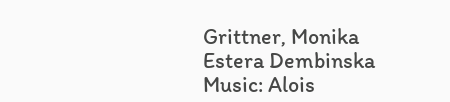Grittner, Monika Estera Dembinska
Music: Alois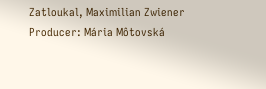Zatloukal, Maximilian Zwiener
Producer: Mária Môtovská